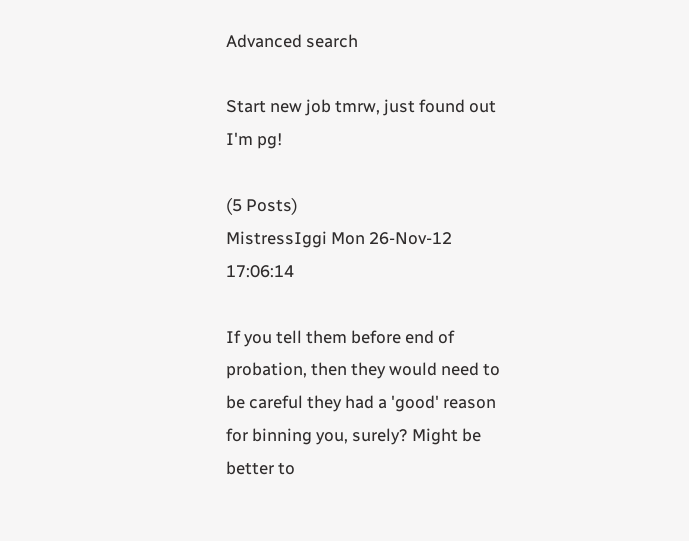Advanced search

Start new job tmrw, just found out I'm pg!

(5 Posts)
MistressIggi Mon 26-Nov-12 17:06:14

If you tell them before end of probation, then they would need to be careful they had a 'good' reason for binning you, surely? Might be better to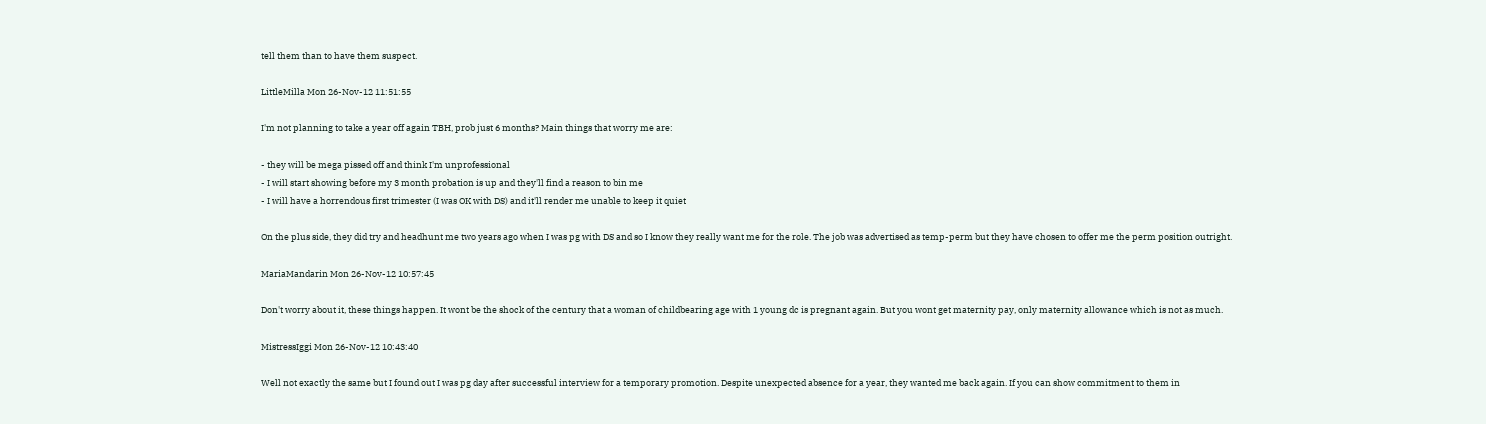tell them than to have them suspect.

LittleMilla Mon 26-Nov-12 11:51:55

I'm not planning to take a year off again TBH, prob just 6 months? Main things that worry me are:

- they will be mega pissed off and think I'm unprofessional
- I will start showing before my 3 month probation is up and they'll find a reason to bin me
- I will have a horrendous first trimester (I was OK with DS) and it'll render me unable to keep it quiet

On the plus side, they did try and headhunt me two years ago when I was pg with DS and so I know they really want me for the role. The job was advertised as temp-perm but they have chosen to offer me the perm position outright.

MariaMandarin Mon 26-Nov-12 10:57:45

Don't worry about it, these things happen. It wont be the shock of the century that a woman of childbearing age with 1 young dc is pregnant again. But you wont get maternity pay, only maternity allowance which is not as much.

MistressIggi Mon 26-Nov-12 10:43:40

Well not exactly the same but I found out I was pg day after successful interview for a temporary promotion. Despite unexpected absence for a year, they wanted me back again. If you can show commitment to them in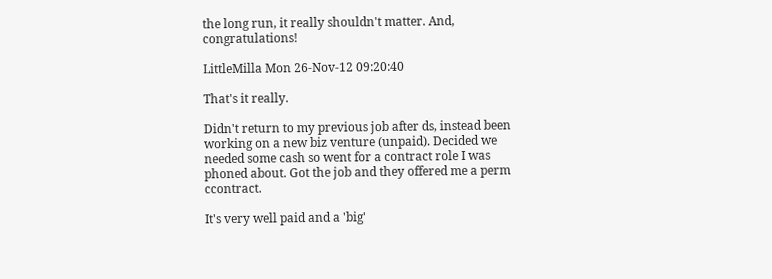the long run, it really shouldn't matter. And, congratulations!

LittleMilla Mon 26-Nov-12 09:20:40

That's it really.

Didn't return to my previous job after ds, instead been working on a new biz venture (unpaid). Decided we needed some cash so went for a contract role I was phoned about. Got the job and they offered me a perm ccontract.

It's very well paid and a 'big'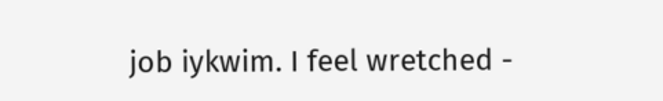job iykwim. I feel wretched -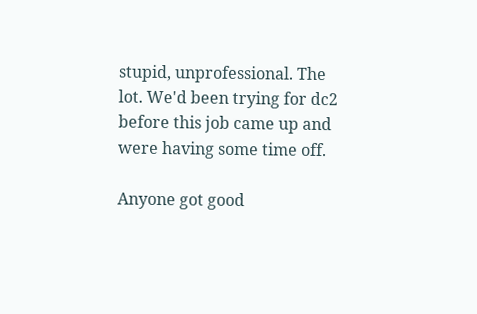stupid, unprofessional. The lot. We'd been trying for dc2 before this job came up and were having some time off.

Anyone got good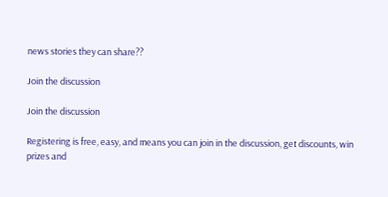news stories they can share??

Join the discussion

Join the discussion

Registering is free, easy, and means you can join in the discussion, get discounts, win prizes and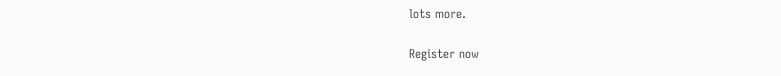lots more.

Register now